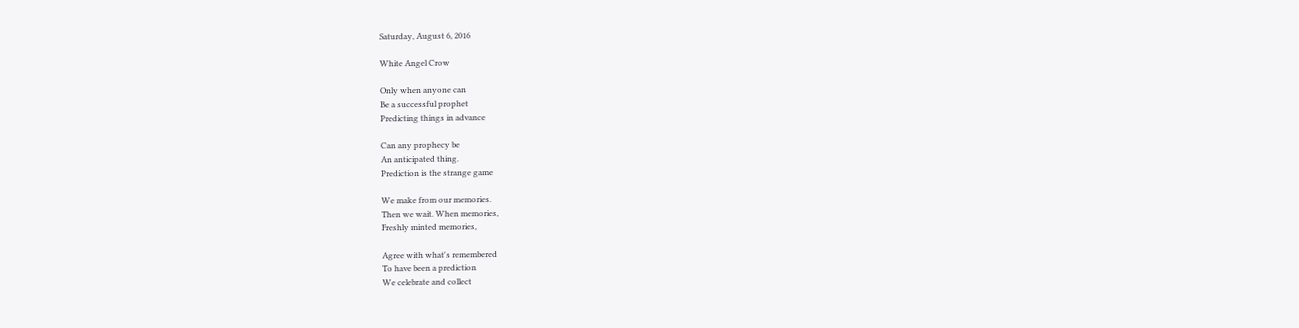Saturday, August 6, 2016

White Angel Crow

Only when anyone can
Be a successful prophet
Predicting things in advance

Can any prophecy be
An anticipated thing.
Prediction is the strange game

We make from our memories.
Then we wait. When memories,
Freshly minted memories,

Agree with what's remembered
To have been a prediction
We celebrate and collect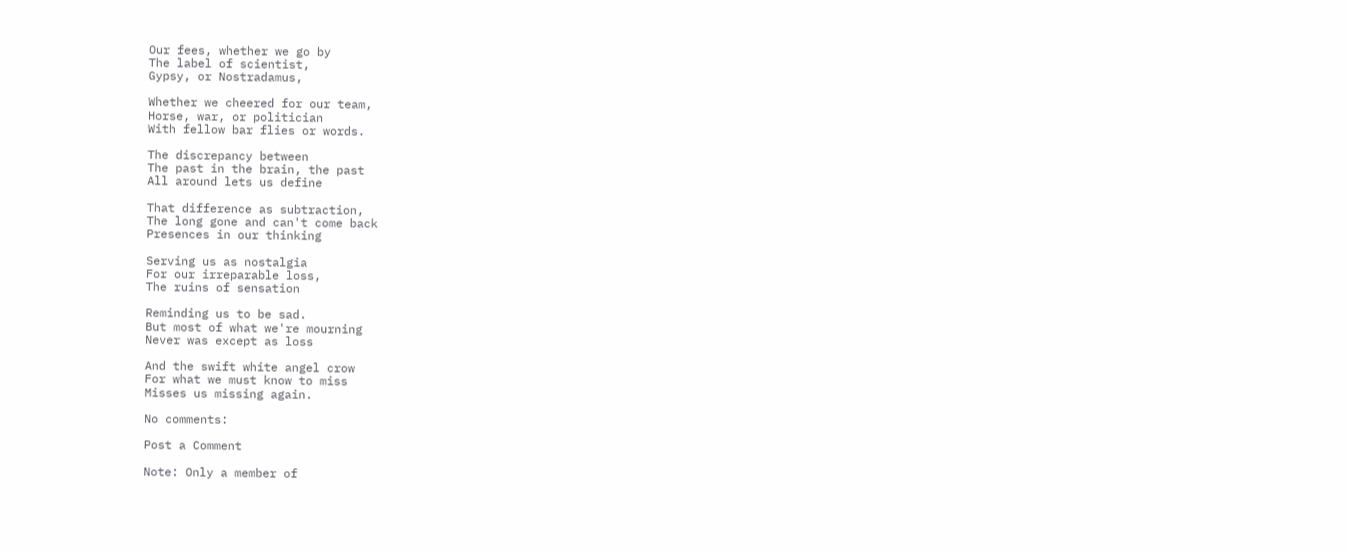Our fees, whether we go by
The label of scientist,
Gypsy, or Nostradamus,

Whether we cheered for our team,
Horse, war, or politician
With fellow bar flies or words.

The discrepancy between
The past in the brain, the past
All around lets us define

That difference as subtraction,
The long gone and can't come back
Presences in our thinking

Serving us as nostalgia
For our irreparable loss,
The ruins of sensation

Reminding us to be sad.
But most of what we're mourning
Never was except as loss

And the swift white angel crow
For what we must know to miss
Misses us missing again.

No comments:

Post a Comment

Note: Only a member of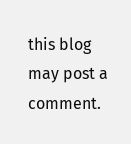this blog may post a comment.